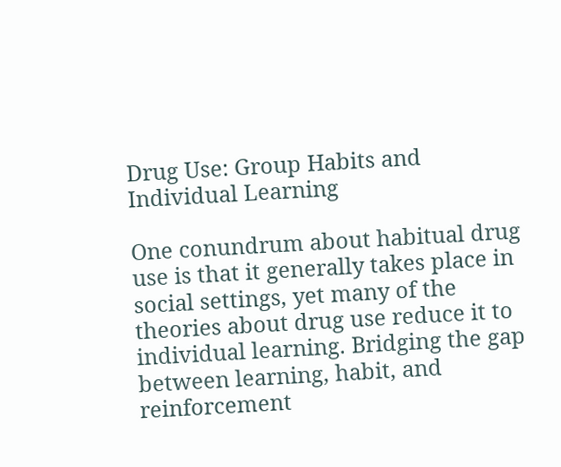Drug Use: Group Habits and Individual Learning

One conundrum about habitual drug use is that it generally takes place in social settings, yet many of the theories about drug use reduce it to individual learning. Bridging the gap between learning, habit, and reinforcement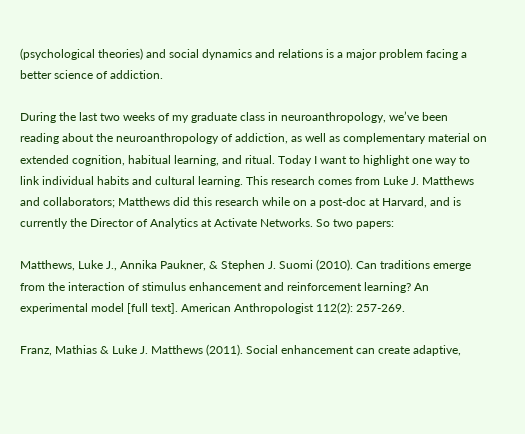(psychological theories) and social dynamics and relations is a major problem facing a better science of addiction.

During the last two weeks of my graduate class in neuroanthropology, we’ve been reading about the neuroanthropology of addiction, as well as complementary material on extended cognition, habitual learning, and ritual. Today I want to highlight one way to link individual habits and cultural learning. This research comes from Luke J. Matthews and collaborators; Matthews did this research while on a post-doc at Harvard, and is currently the Director of Analytics at Activate Networks. So two papers:

Matthews, Luke J., Annika Paukner, & Stephen J. Suomi (2010). Can traditions emerge from the interaction of stimulus enhancement and reinforcement learning? An experimental model [full text]. American Anthropologist 112(2): 257-269.

Franz, Mathias & Luke J. Matthews (2011). Social enhancement can create adaptive,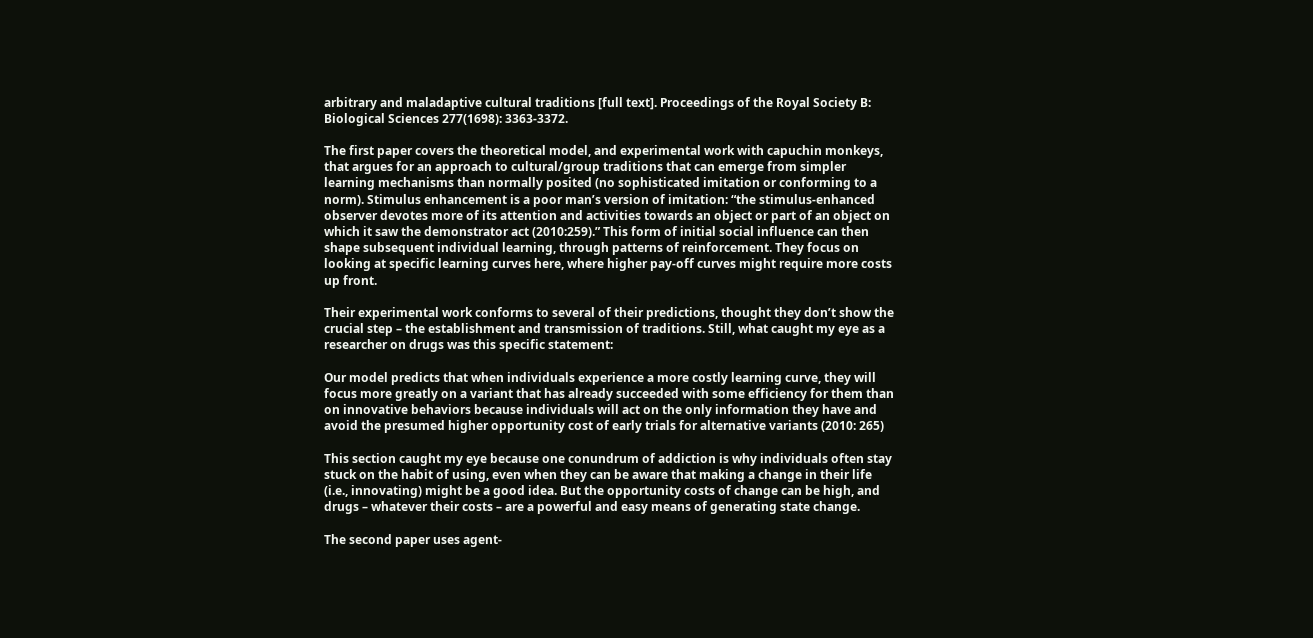arbitrary and maladaptive cultural traditions [full text]. Proceedings of the Royal Society B: Biological Sciences 277(1698): 3363-3372.

The first paper covers the theoretical model, and experimental work with capuchin monkeys, that argues for an approach to cultural/group traditions that can emerge from simpler learning mechanisms than normally posited (no sophisticated imitation or conforming to a norm). Stimulus enhancement is a poor man’s version of imitation: “the stimulus-enhanced observer devotes more of its attention and activities towards an object or part of an object on which it saw the demonstrator act (2010:259).” This form of initial social influence can then shape subsequent individual learning, through patterns of reinforcement. They focus on looking at specific learning curves here, where higher pay-off curves might require more costs up front.

Their experimental work conforms to several of their predictions, thought they don’t show the crucial step – the establishment and transmission of traditions. Still, what caught my eye as a researcher on drugs was this specific statement:

Our model predicts that when individuals experience a more costly learning curve, they will focus more greatly on a variant that has already succeeded with some efficiency for them than on innovative behaviors because individuals will act on the only information they have and avoid the presumed higher opportunity cost of early trials for alternative variants (2010: 265)

This section caught my eye because one conundrum of addiction is why individuals often stay stuck on the habit of using, even when they can be aware that making a change in their life (i.e., innovating) might be a good idea. But the opportunity costs of change can be high, and drugs – whatever their costs – are a powerful and easy means of generating state change.

The second paper uses agent-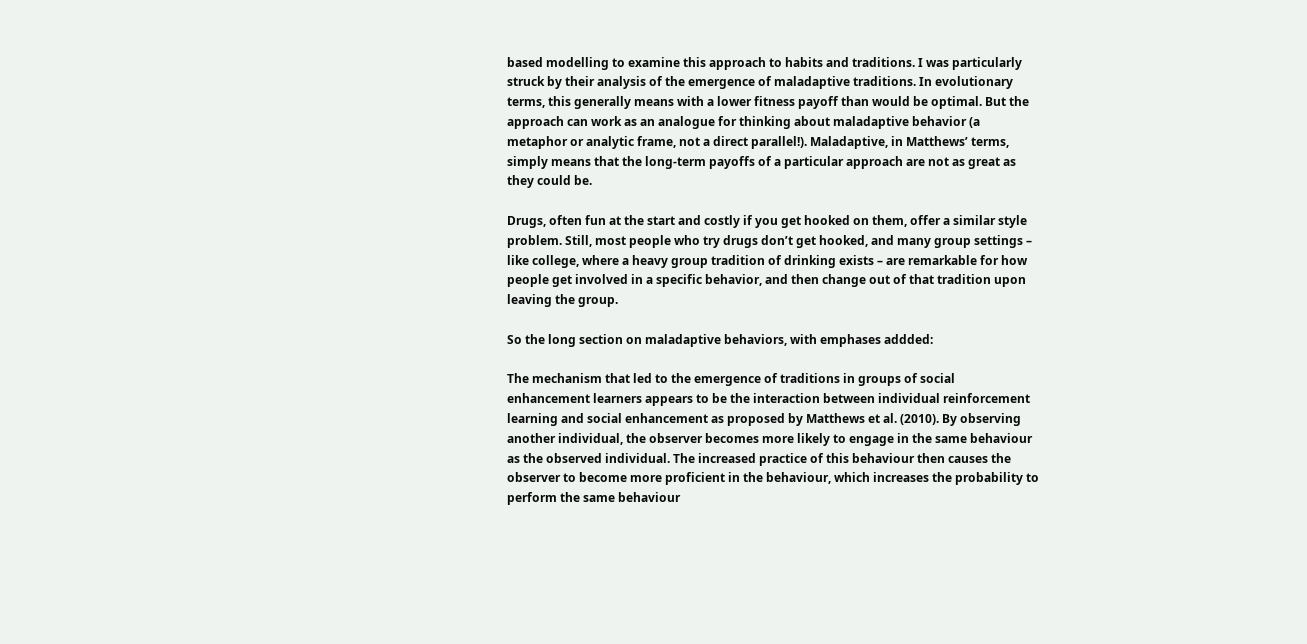based modelling to examine this approach to habits and traditions. I was particularly struck by their analysis of the emergence of maladaptive traditions. In evolutionary terms, this generally means with a lower fitness payoff than would be optimal. But the approach can work as an analogue for thinking about maladaptive behavior (a metaphor or analytic frame, not a direct parallel!). Maladaptive, in Matthews’ terms, simply means that the long-term payoffs of a particular approach are not as great as they could be.

Drugs, often fun at the start and costly if you get hooked on them, offer a similar style problem. Still, most people who try drugs don’t get hooked, and many group settings – like college, where a heavy group tradition of drinking exists – are remarkable for how people get involved in a specific behavior, and then change out of that tradition upon leaving the group.

So the long section on maladaptive behaviors, with emphases addded:

The mechanism that led to the emergence of traditions in groups of social enhancement learners appears to be the interaction between individual reinforcement learning and social enhancement as proposed by Matthews et al. (2010). By observing another individual, the observer becomes more likely to engage in the same behaviour as the observed individual. The increased practice of this behaviour then causes the observer to become more proficient in the behaviour, which increases the probability to perform the same behaviour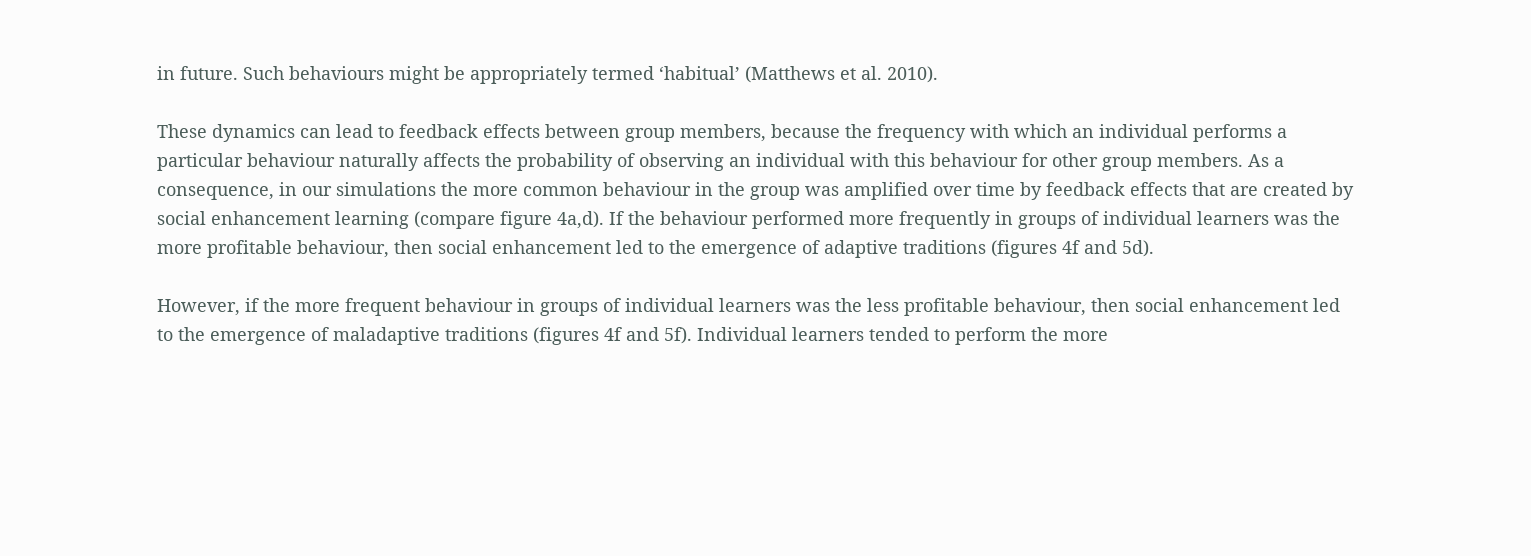in future. Such behaviours might be appropriately termed ‘habitual’ (Matthews et al. 2010).

These dynamics can lead to feedback effects between group members, because the frequency with which an individual performs a particular behaviour naturally affects the probability of observing an individual with this behaviour for other group members. As a consequence, in our simulations the more common behaviour in the group was amplified over time by feedback effects that are created by social enhancement learning (compare figure 4a,d). If the behaviour performed more frequently in groups of individual learners was the more profitable behaviour, then social enhancement led to the emergence of adaptive traditions (figures 4f and 5d).

However, if the more frequent behaviour in groups of individual learners was the less profitable behaviour, then social enhancement led to the emergence of maladaptive traditions (figures 4f and 5f). Individual learners tended to perform the more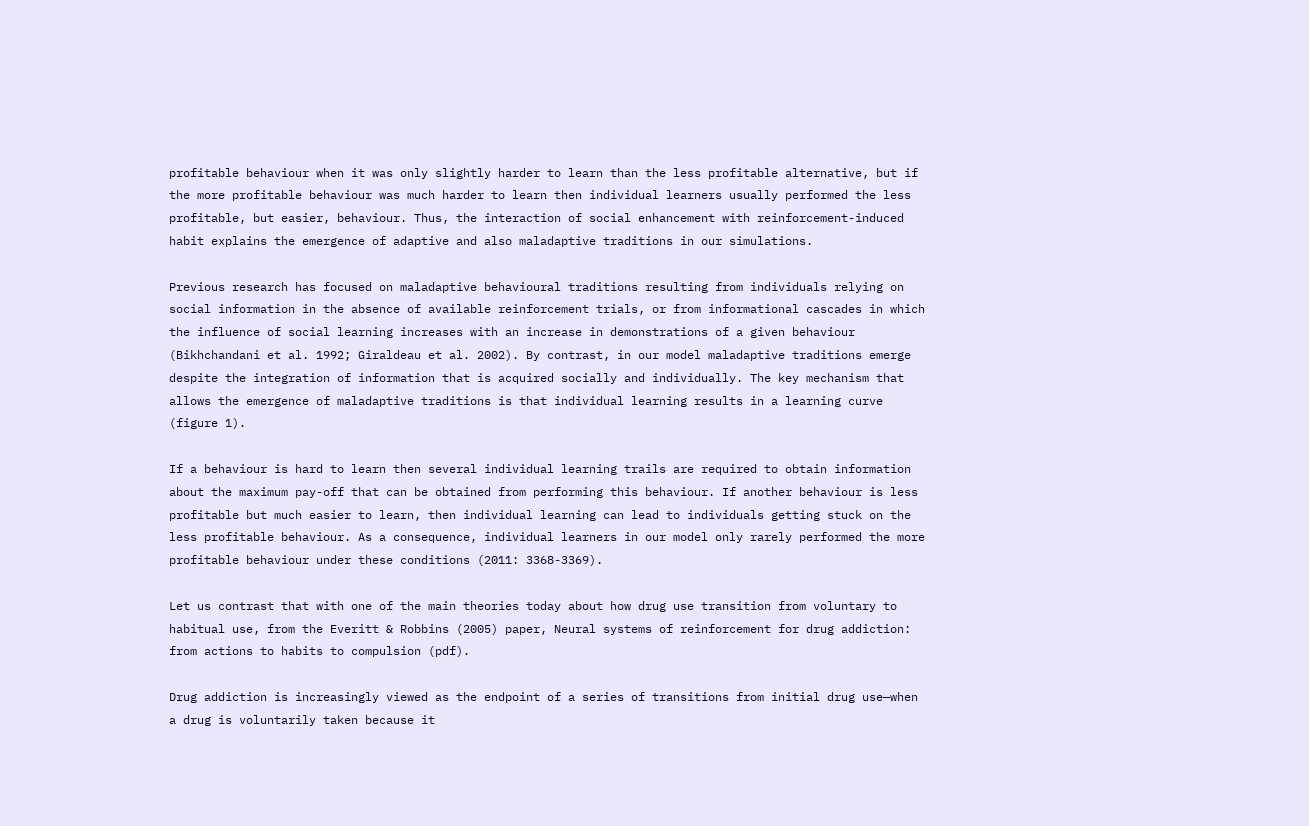profitable behaviour when it was only slightly harder to learn than the less profitable alternative, but if the more profitable behaviour was much harder to learn then individual learners usually performed the less profitable, but easier, behaviour. Thus, the interaction of social enhancement with reinforcement-induced habit explains the emergence of adaptive and also maladaptive traditions in our simulations.

Previous research has focused on maladaptive behavioural traditions resulting from individuals relying on social information in the absence of available reinforcement trials, or from informational cascades in which the influence of social learning increases with an increase in demonstrations of a given behaviour (Bikhchandani et al. 1992; Giraldeau et al. 2002). By contrast, in our model maladaptive traditions emerge despite the integration of information that is acquired socially and individually. The key mechanism that allows the emergence of maladaptive traditions is that individual learning results in a learning curve (figure 1).

If a behaviour is hard to learn then several individual learning trails are required to obtain information about the maximum pay-off that can be obtained from performing this behaviour. If another behaviour is less profitable but much easier to learn, then individual learning can lead to individuals getting stuck on the less profitable behaviour. As a consequence, individual learners in our model only rarely performed the more profitable behaviour under these conditions (2011: 3368-3369).

Let us contrast that with one of the main theories today about how drug use transition from voluntary to habitual use, from the Everitt & Robbins (2005) paper, Neural systems of reinforcement for drug addiction: from actions to habits to compulsion (pdf).

Drug addiction is increasingly viewed as the endpoint of a series of transitions from initial drug use—when a drug is voluntarily taken because it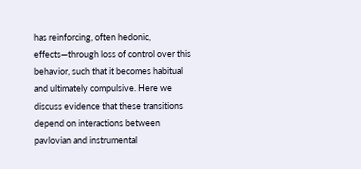has reinforcing, often hedonic, effects—through loss of control over this behavior, such that it becomes habitual and ultimately compulsive. Here we discuss evidence that these transitions depend on interactions between pavlovian and instrumental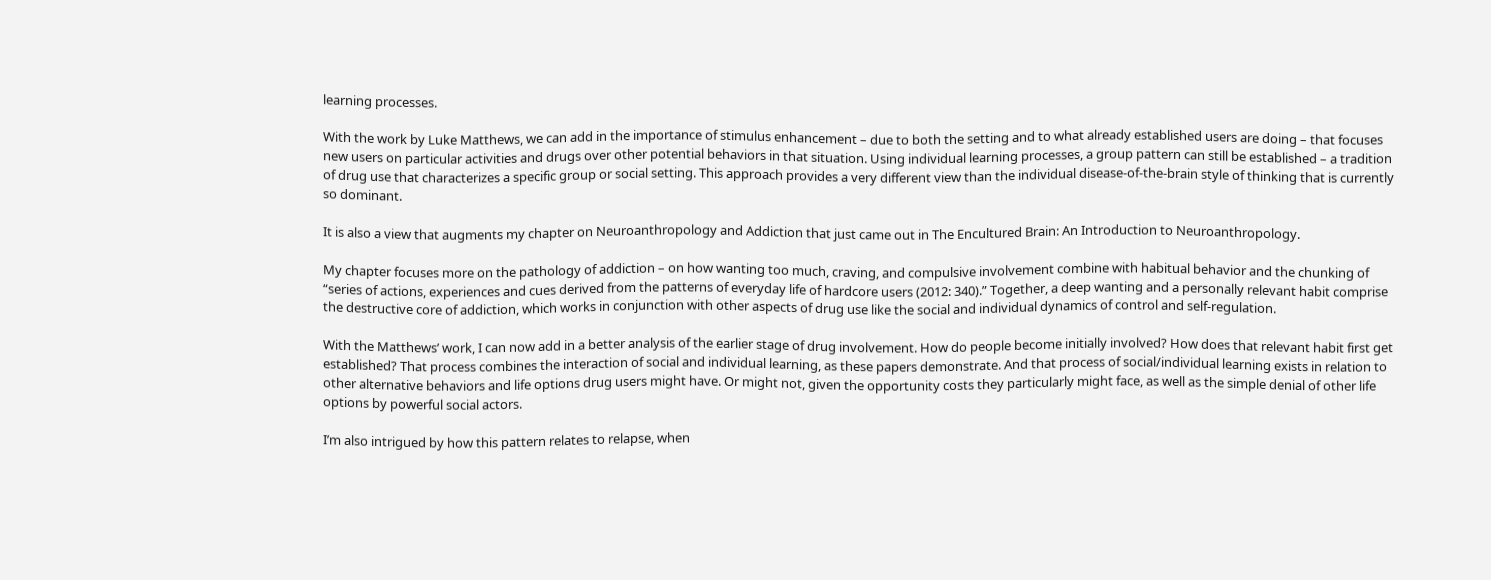learning processes.

With the work by Luke Matthews, we can add in the importance of stimulus enhancement – due to both the setting and to what already established users are doing – that focuses new users on particular activities and drugs over other potential behaviors in that situation. Using individual learning processes, a group pattern can still be established – a tradition of drug use that characterizes a specific group or social setting. This approach provides a very different view than the individual disease-of-the-brain style of thinking that is currently so dominant.

It is also a view that augments my chapter on Neuroanthropology and Addiction that just came out in The Encultured Brain: An Introduction to Neuroanthropology.

My chapter focuses more on the pathology of addiction – on how wanting too much, craving, and compulsive involvement combine with habitual behavior and the chunking of “series of actions, experiences and cues derived from the patterns of everyday life of hardcore users (2012: 340).” Together, a deep wanting and a personally relevant habit comprise the destructive core of addiction, which works in conjunction with other aspects of drug use like the social and individual dynamics of control and self-regulation.

With the Matthews’ work, I can now add in a better analysis of the earlier stage of drug involvement. How do people become initially involved? How does that relevant habit first get established? That process combines the interaction of social and individual learning, as these papers demonstrate. And that process of social/individual learning exists in relation to other alternative behaviors and life options drug users might have. Or might not, given the opportunity costs they particularly might face, as well as the simple denial of other life options by powerful social actors.

I’m also intrigued by how this pattern relates to relapse, when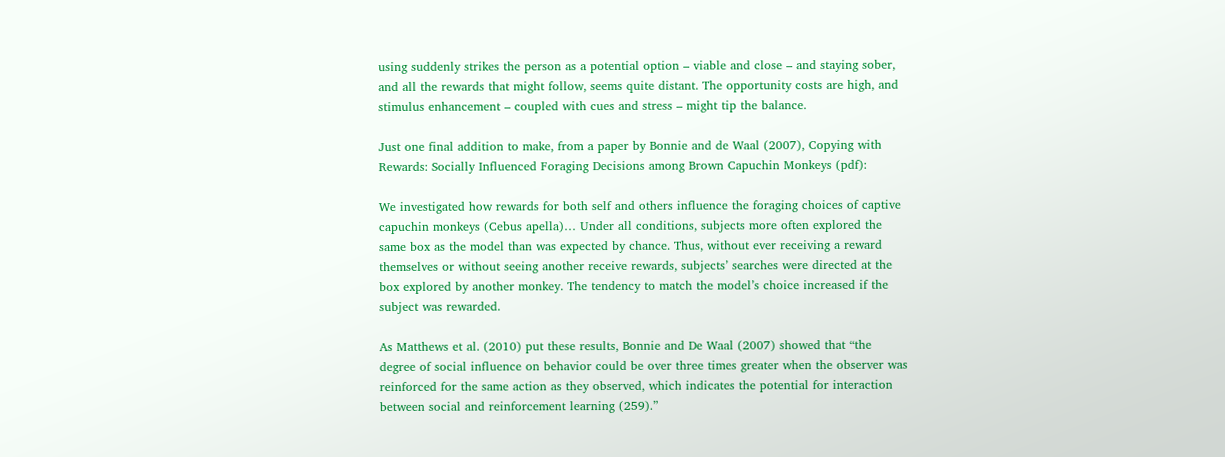using suddenly strikes the person as a potential option – viable and close – and staying sober, and all the rewards that might follow, seems quite distant. The opportunity costs are high, and stimulus enhancement – coupled with cues and stress – might tip the balance.

Just one final addition to make, from a paper by Bonnie and de Waal (2007), Copying with Rewards: Socially Influenced Foraging Decisions among Brown Capuchin Monkeys (pdf):

We investigated how rewards for both self and others influence the foraging choices of captive capuchin monkeys (Cebus apella)… Under all conditions, subjects more often explored the same box as the model than was expected by chance. Thus, without ever receiving a reward themselves or without seeing another receive rewards, subjects’ searches were directed at the box explored by another monkey. The tendency to match the model’s choice increased if the subject was rewarded.

As Matthews et al. (2010) put these results, Bonnie and De Waal (2007) showed that “the degree of social influence on behavior could be over three times greater when the observer was reinforced for the same action as they observed, which indicates the potential for interaction between social and reinforcement learning (259).”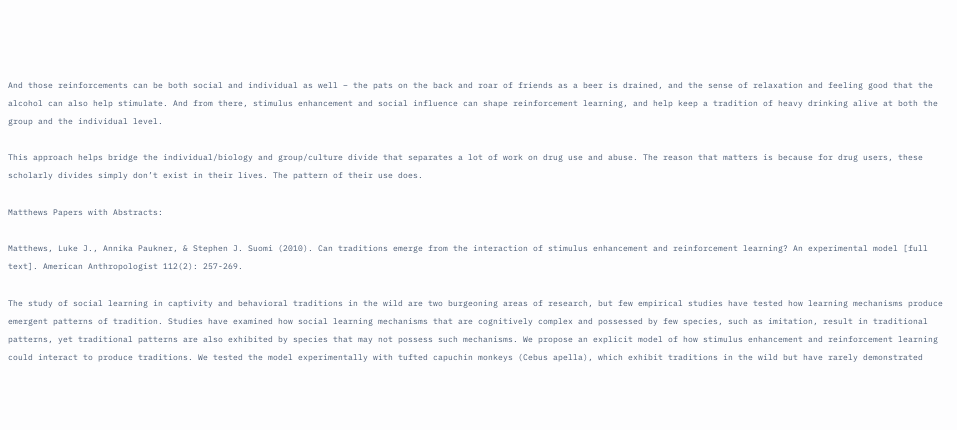And those reinforcements can be both social and individual as well – the pats on the back and roar of friends as a beer is drained, and the sense of relaxation and feeling good that the alcohol can also help stimulate. And from there, stimulus enhancement and social influence can shape reinforcement learning, and help keep a tradition of heavy drinking alive at both the group and the individual level.

This approach helps bridge the individual/biology and group/culture divide that separates a lot of work on drug use and abuse. The reason that matters is because for drug users, these scholarly divides simply don’t exist in their lives. The pattern of their use does.

Matthews Papers with Abstracts:

Matthews, Luke J., Annika Paukner, & Stephen J. Suomi (2010). Can traditions emerge from the interaction of stimulus enhancement and reinforcement learning? An experimental model [full text]. American Anthropologist 112(2): 257-269.

The study of social learning in captivity and behavioral traditions in the wild are two burgeoning areas of research, but few empirical studies have tested how learning mechanisms produce emergent patterns of tradition. Studies have examined how social learning mechanisms that are cognitively complex and possessed by few species, such as imitation, result in traditional patterns, yet traditional patterns are also exhibited by species that may not possess such mechanisms. We propose an explicit model of how stimulus enhancement and reinforcement learning could interact to produce traditions. We tested the model experimentally with tufted capuchin monkeys (Cebus apella), which exhibit traditions in the wild but have rarely demonstrated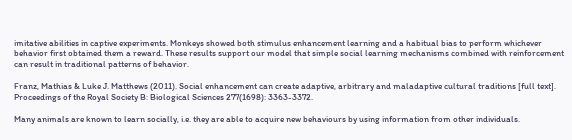imitative abilities in captive experiments. Monkeys showed both stimulus enhancement learning and a habitual bias to perform whichever behavior first obtained them a reward. These results support our model that simple social learning mechanisms combined with reinforcement can result in traditional patterns of behavior.

Franz, Mathias & Luke J. Matthews (2011). Social enhancement can create adaptive, arbitrary and maladaptive cultural traditions [full text]. Proceedings of the Royal Society B: Biological Sciences 277(1698): 3363-3372.

Many animals are known to learn socially, i.e. they are able to acquire new behaviours by using information from other individuals.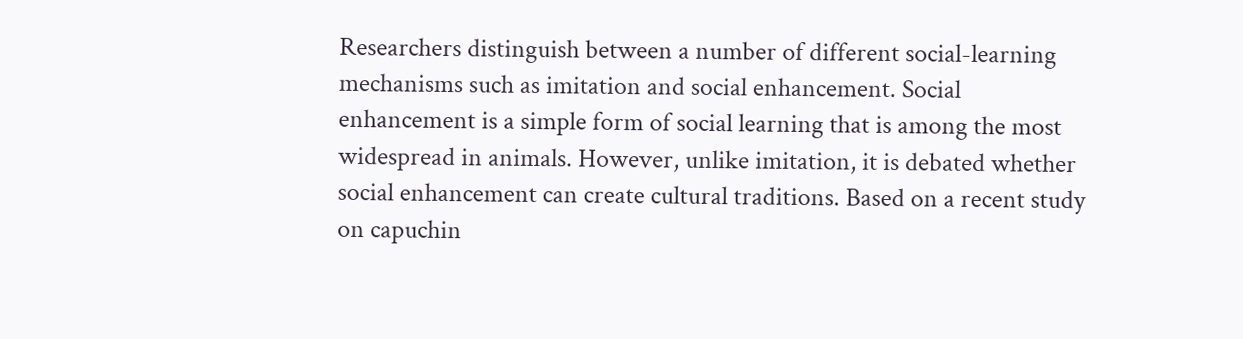Researchers distinguish between a number of different social-learning mechanisms such as imitation and social enhancement. Social enhancement is a simple form of social learning that is among the most widespread in animals. However, unlike imitation, it is debated whether social enhancement can create cultural traditions. Based on a recent study on capuchin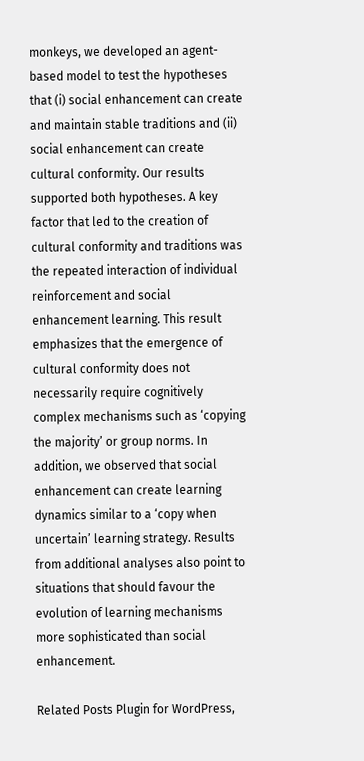monkeys, we developed an agent-based model to test the hypotheses that (i) social enhancement can create and maintain stable traditions and (ii) social enhancement can create cultural conformity. Our results supported both hypotheses. A key factor that led to the creation of cultural conformity and traditions was the repeated interaction of individual reinforcement and social enhancement learning. This result emphasizes that the emergence of cultural conformity does not necessarily require cognitively complex mechanisms such as ‘copying the majority’ or group norms. In addition, we observed that social enhancement can create learning dynamics similar to a ‘copy when uncertain’ learning strategy. Results from additional analyses also point to situations that should favour the evolution of learning mechanisms more sophisticated than social enhancement.

Related Posts Plugin for WordPress,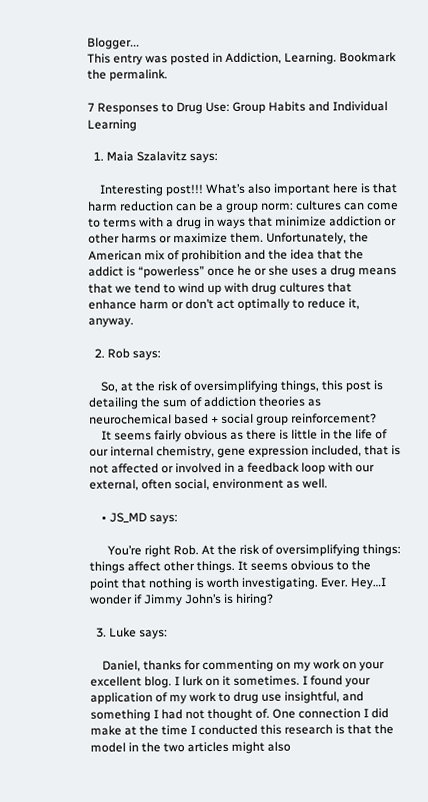Blogger...
This entry was posted in Addiction, Learning. Bookmark the permalink.

7 Responses to Drug Use: Group Habits and Individual Learning

  1. Maia Szalavitz says:

    Interesting post!!! What’s also important here is that harm reduction can be a group norm: cultures can come to terms with a drug in ways that minimize addiction or other harms or maximize them. Unfortunately, the American mix of prohibition and the idea that the addict is “powerless” once he or she uses a drug means that we tend to wind up with drug cultures that enhance harm or don’t act optimally to reduce it, anyway.

  2. Rob says:

    So, at the risk of oversimplifying things, this post is detailing the sum of addiction theories as neurochemical based + social group reinforcement?
    It seems fairly obvious as there is little in the life of our internal chemistry, gene expression included, that is not affected or involved in a feedback loop with our external, often social, environment as well.

    • JS_MD says:

      You’re right Rob. At the risk of oversimplifying things: things affect other things. It seems obvious to the point that nothing is worth investigating. Ever. Hey…I wonder if Jimmy John’s is hiring?

  3. Luke says:

    Daniel, thanks for commenting on my work on your excellent blog. I lurk on it sometimes. I found your application of my work to drug use insightful, and something I had not thought of. One connection I did make at the time I conducted this research is that the model in the two articles might also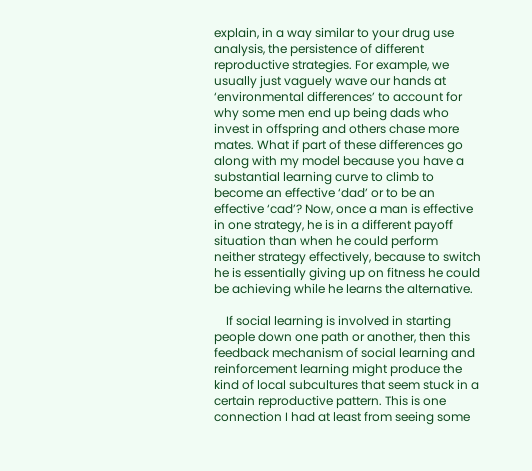explain, in a way similar to your drug use analysis, the persistence of different reproductive strategies. For example, we usually just vaguely wave our hands at ‘environmental differences’ to account for why some men end up being dads who invest in offspring and others chase more mates. What if part of these differences go along with my model because you have a substantial learning curve to climb to become an effective ‘dad’ or to be an effective ‘cad’? Now, once a man is effective in one strategy, he is in a different payoff situation than when he could perform neither strategy effectively, because to switch he is essentially giving up on fitness he could be achieving while he learns the alternative.

    If social learning is involved in starting people down one path or another, then this feedback mechanism of social learning and reinforcement learning might produce the kind of local subcultures that seem stuck in a certain reproductive pattern. This is one connection I had at least from seeing some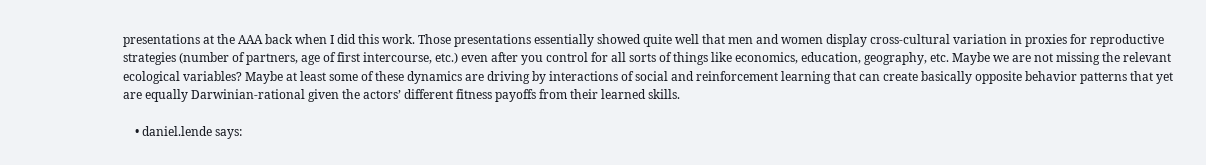presentations at the AAA back when I did this work. Those presentations essentially showed quite well that men and women display cross-cultural variation in proxies for reproductive strategies (number of partners, age of first intercourse, etc.) even after you control for all sorts of things like economics, education, geography, etc. Maybe we are not missing the relevant ecological variables? Maybe at least some of these dynamics are driving by interactions of social and reinforcement learning that can create basically opposite behavior patterns that yet are equally Darwinian-rational given the actors’ different fitness payoffs from their learned skills.

    • daniel.lende says: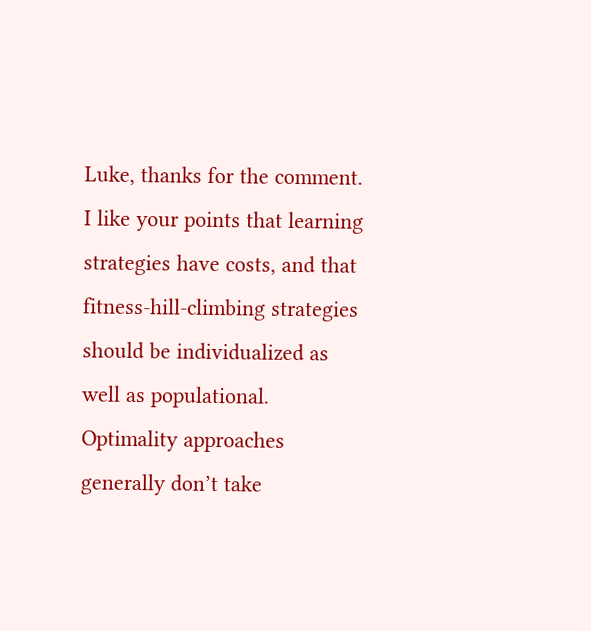Luke, thanks for the comment. I like your points that learning strategies have costs, and that fitness-hill-climbing strategies should be individualized as well as populational. Optimality approaches generally don’t take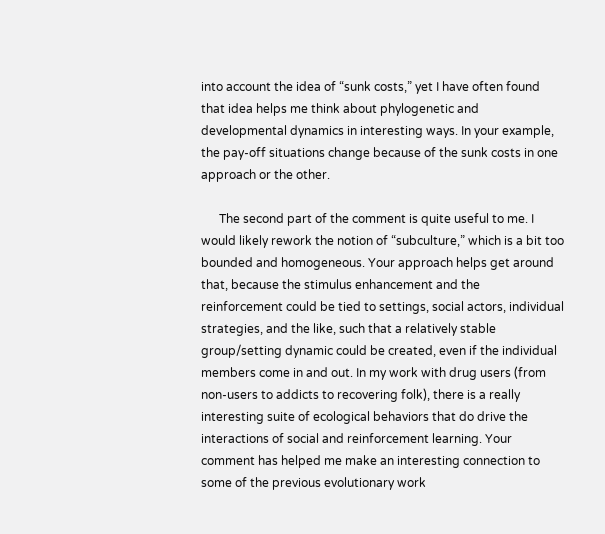into account the idea of “sunk costs,” yet I have often found that idea helps me think about phylogenetic and developmental dynamics in interesting ways. In your example, the pay-off situations change because of the sunk costs in one approach or the other.

      The second part of the comment is quite useful to me. I would likely rework the notion of “subculture,” which is a bit too bounded and homogeneous. Your approach helps get around that, because the stimulus enhancement and the reinforcement could be tied to settings, social actors, individual strategies, and the like, such that a relatively stable group/setting dynamic could be created, even if the individual members come in and out. In my work with drug users (from non-users to addicts to recovering folk), there is a really interesting suite of ecological behaviors that do drive the interactions of social and reinforcement learning. Your comment has helped me make an interesting connection to some of the previous evolutionary work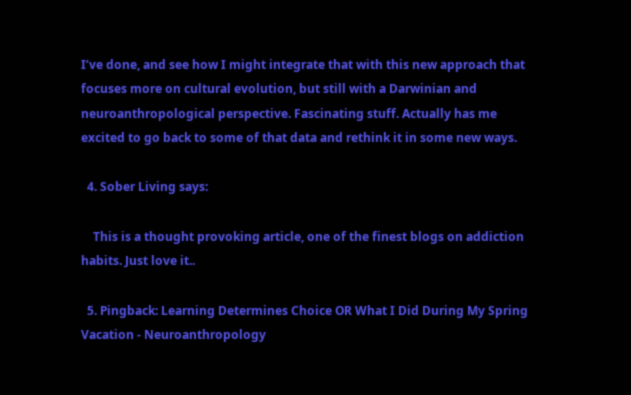I’ve done, and see how I might integrate that with this new approach that focuses more on cultural evolution, but still with a Darwinian and neuroanthropological perspective. Fascinating stuff. Actually has me excited to go back to some of that data and rethink it in some new ways.

  4. Sober Living says:

    This is a thought provoking article, one of the finest blogs on addiction habits. Just love it..

  5. Pingback: Learning Determines Choice OR What I Did During My Spring Vacation - Neuroanthropology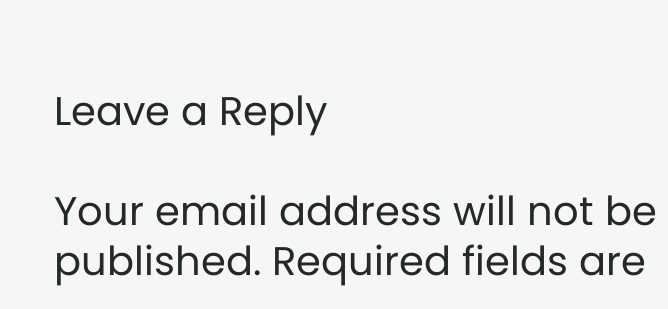Leave a Reply

Your email address will not be published. Required fields are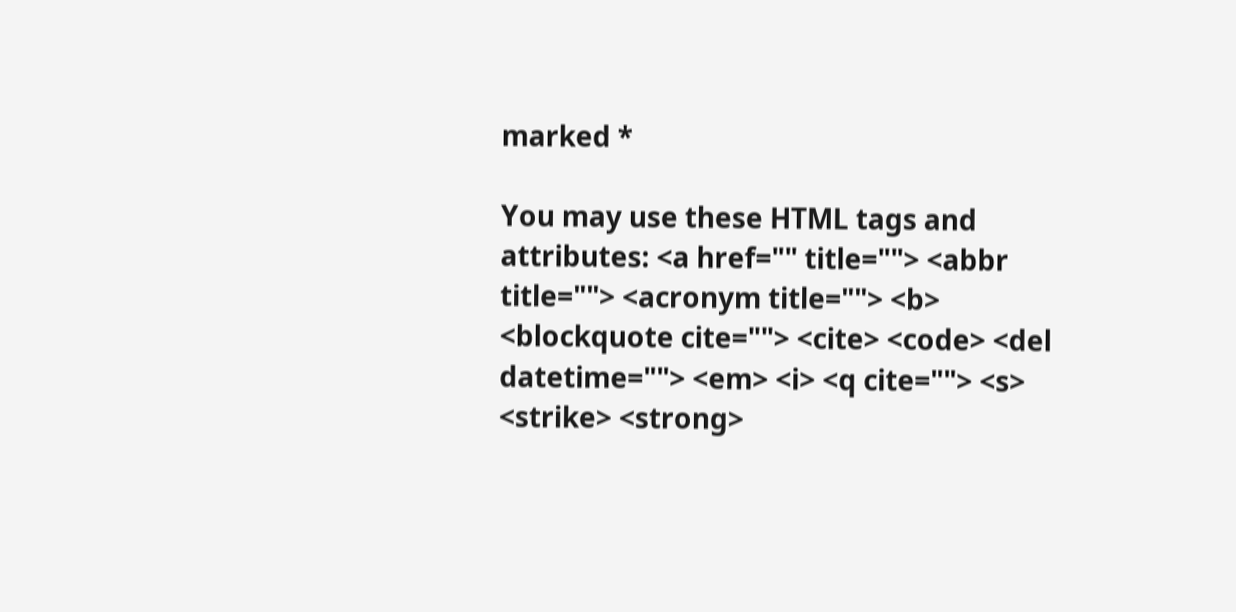marked *

You may use these HTML tags and attributes: <a href="" title=""> <abbr title=""> <acronym title=""> <b> <blockquote cite=""> <cite> <code> <del datetime=""> <em> <i> <q cite=""> <s> <strike> <strong>